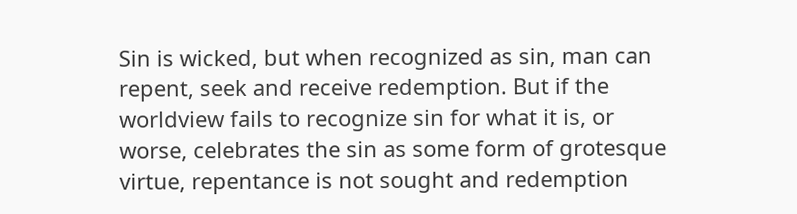Sin is wicked, but when recognized as sin, man can repent, seek and receive redemption. But if the worldview fails to recognize sin for what it is, or worse, celebrates the sin as some form of grotesque virtue, repentance is not sought and redemption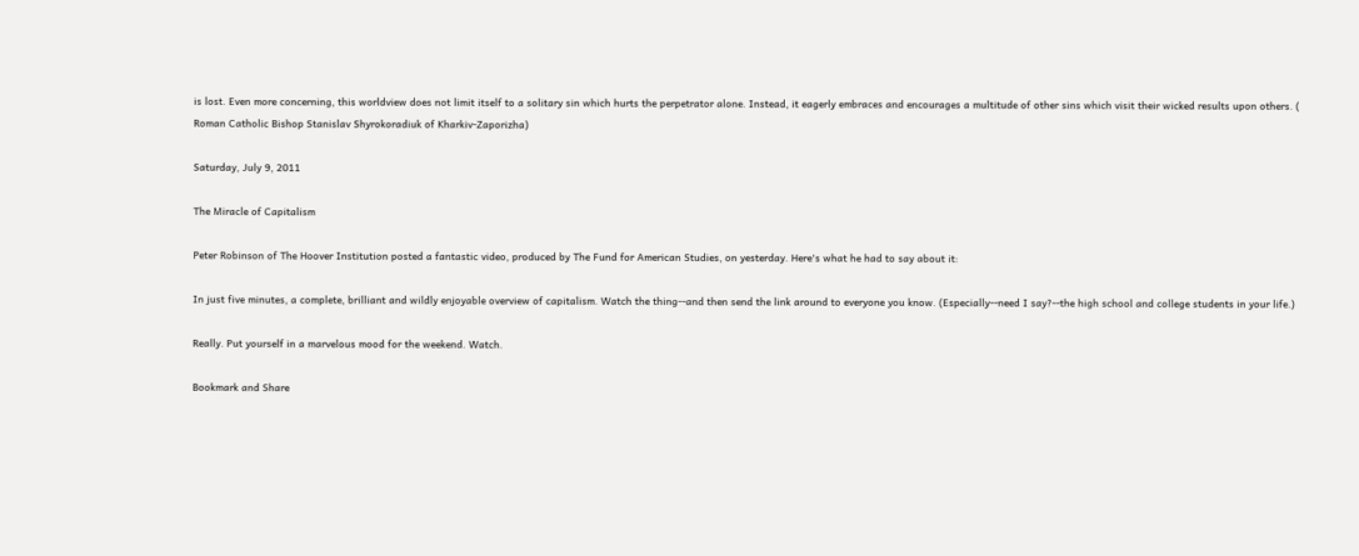is lost. Even more concerning, this worldview does not limit itself to a solitary sin which hurts the perpetrator alone. Instead, it eagerly embraces and encourages a multitude of other sins which visit their wicked results upon others. ( Roman Catholic Bishop Stanislav Shyrokoradiuk of Kharkiv-Zaporizha)

Saturday, July 9, 2011

The Miracle of Capitalism

Peter Robinson of The Hoover Institution posted a fantastic video, produced by The Fund for American Studies, on yesterday. Here's what he had to say about it:

In just five minutes, a complete, brilliant and wildly enjoyable overview of capitalism. Watch the thing--and then send the link around to everyone you know. (Especially--need I say?--the high school and college students in your life.)

Really. Put yourself in a marvelous mood for the weekend. Watch.

Bookmark and Share